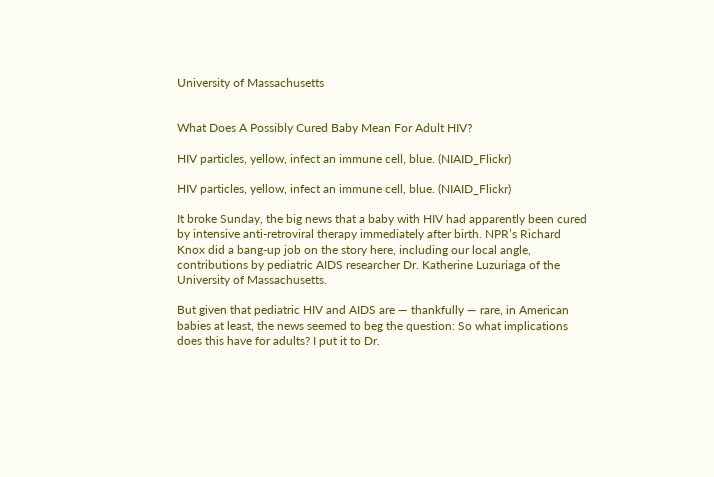University of Massachusetts


What Does A Possibly Cured Baby Mean For Adult HIV?

HIV particles, yellow, infect an immune cell, blue. (NIAID_Flickr)

HIV particles, yellow, infect an immune cell, blue. (NIAID_Flickr)

It broke Sunday, the big news that a baby with HIV had apparently been cured by intensive anti-retroviral therapy immediately after birth. NPR’s Richard Knox did a bang-up job on the story here, including our local angle, contributions by pediatric AIDS researcher Dr. Katherine Luzuriaga of the University of Massachusetts.

But given that pediatric HIV and AIDS are — thankfully — rare, in American babies at least, the news seemed to beg the question: So what implications does this have for adults? I put it to Dr.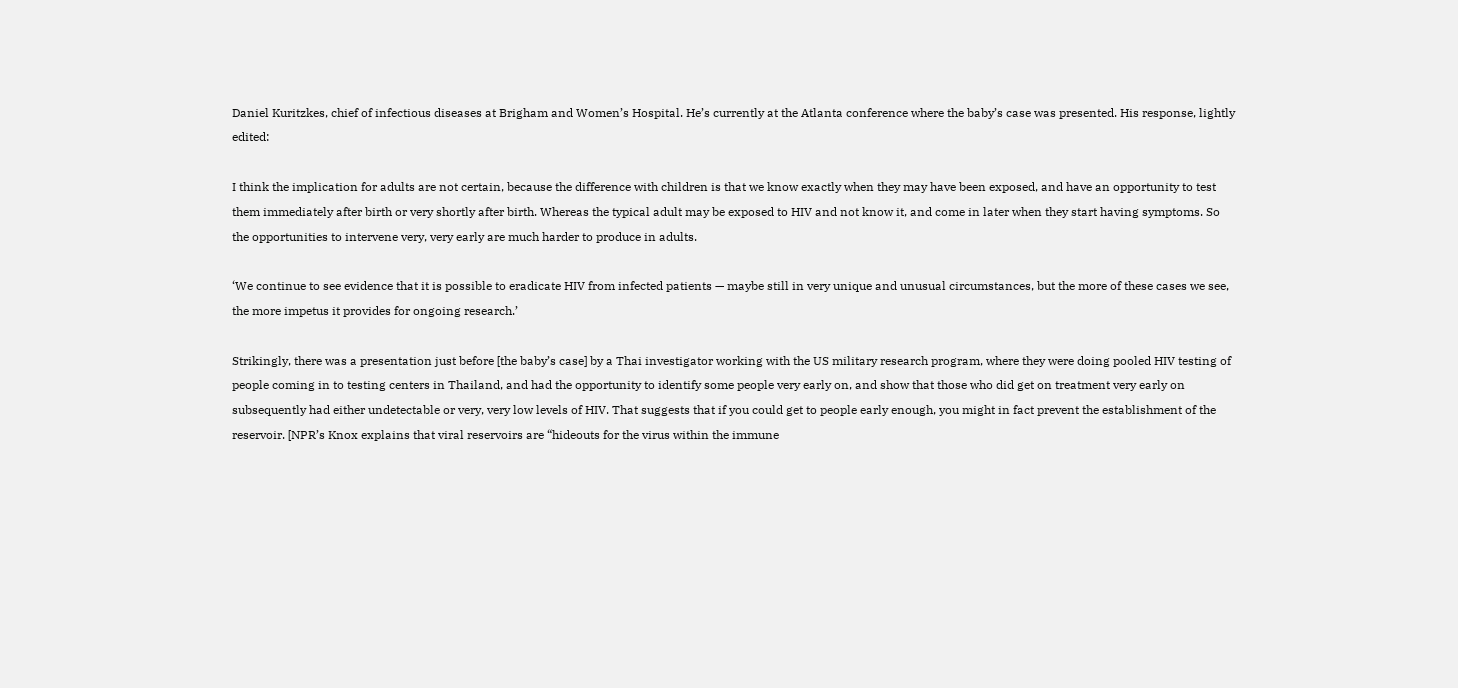Daniel Kuritzkes, chief of infectious diseases at Brigham and Women’s Hospital. He’s currently at the Atlanta conference where the baby’s case was presented. His response, lightly edited:

I think the implication for adults are not certain, because the difference with children is that we know exactly when they may have been exposed, and have an opportunity to test them immediately after birth or very shortly after birth. Whereas the typical adult may be exposed to HIV and not know it, and come in later when they start having symptoms. So the opportunities to intervene very, very early are much harder to produce in adults.

‘We continue to see evidence that it is possible to eradicate HIV from infected patients — maybe still in very unique and unusual circumstances, but the more of these cases we see, the more impetus it provides for ongoing research.’

Strikingly, there was a presentation just before [the baby’s case] by a Thai investigator working with the US military research program, where they were doing pooled HIV testing of people coming in to testing centers in Thailand, and had the opportunity to identify some people very early on, and show that those who did get on treatment very early on subsequently had either undetectable or very, very low levels of HIV. That suggests that if you could get to people early enough, you might in fact prevent the establishment of the reservoir. [NPR’s Knox explains that viral reservoirs are “hideouts for the virus within the immune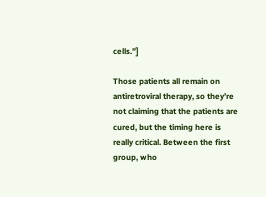cells.”]

Those patients all remain on antiretroviral therapy, so they’re not claiming that the patients are cured, but the timing here is really critical. Between the first group, who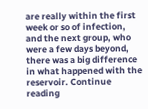are really within the first week or so of infection, and the next group, who were a few days beyond, there was a big difference in what happened with the reservoir. Continue reading